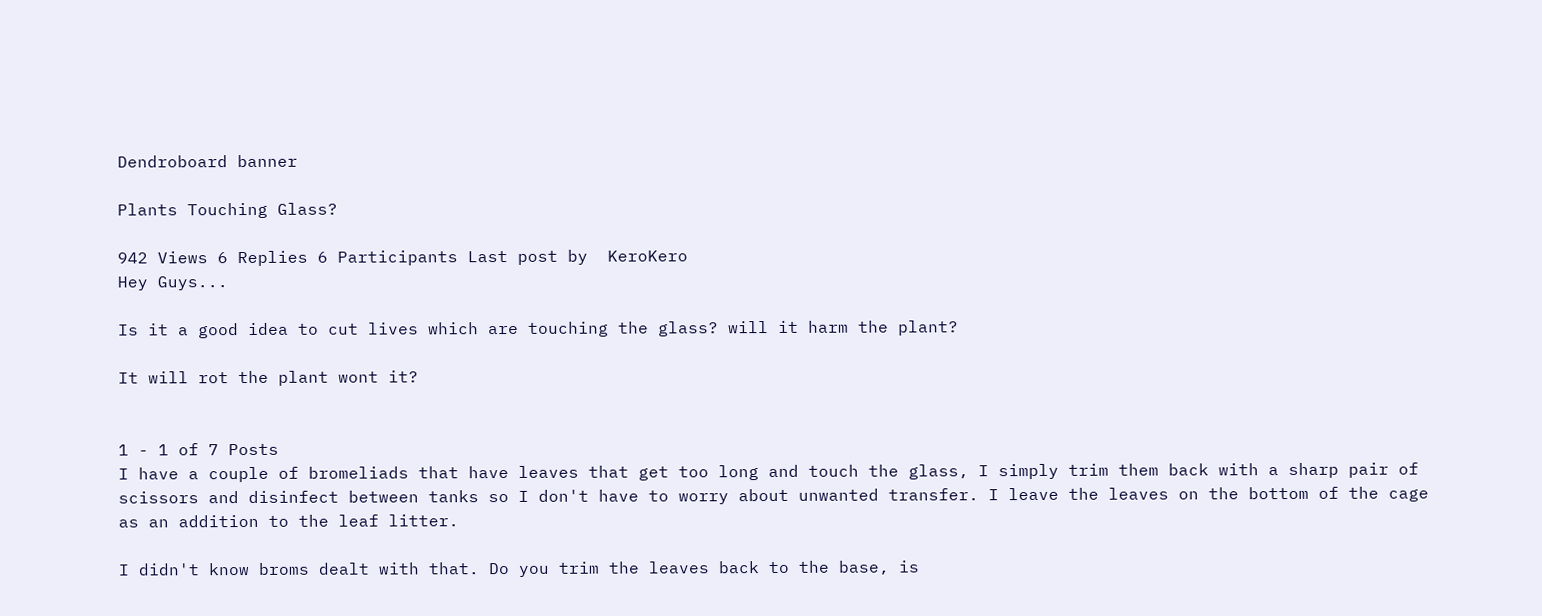Dendroboard banner

Plants Touching Glass?

942 Views 6 Replies 6 Participants Last post by  KeroKero
Hey Guys...

Is it a good idea to cut lives which are touching the glass? will it harm the plant?

It will rot the plant wont it?


1 - 1 of 7 Posts
I have a couple of bromeliads that have leaves that get too long and touch the glass, I simply trim them back with a sharp pair of scissors and disinfect between tanks so I don't have to worry about unwanted transfer. I leave the leaves on the bottom of the cage as an addition to the leaf litter.

I didn't know broms dealt with that. Do you trim the leaves back to the base, is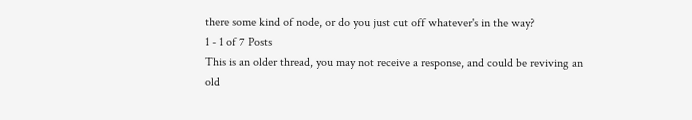there some kind of node, or do you just cut off whatever's in the way?
1 - 1 of 7 Posts
This is an older thread, you may not receive a response, and could be reviving an old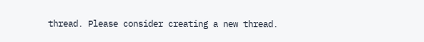thread. Please consider creating a new thread.